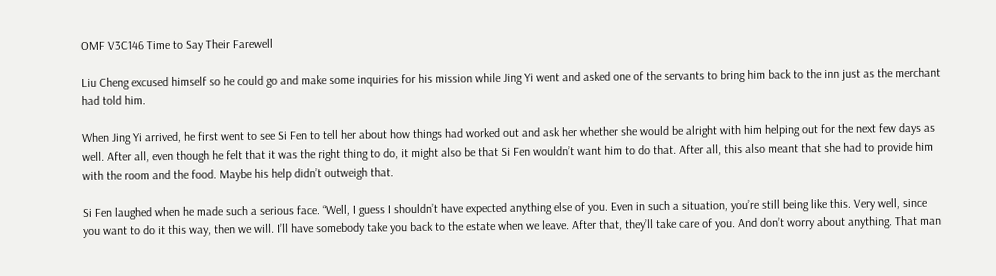OMF V3C146 Time to Say Their Farewell

Liu Cheng excused himself so he could go and make some inquiries for his mission while Jing Yi went and asked one of the servants to bring him back to the inn just as the merchant had told him.

When Jing Yi arrived, he first went to see Si Fen to tell her about how things had worked out and ask her whether she would be alright with him helping out for the next few days as well. After all, even though he felt that it was the right thing to do, it might also be that Si Fen wouldn’t want him to do that. After all, this also meant that she had to provide him with the room and the food. Maybe his help didn’t outweigh that.

Si Fen laughed when he made such a serious face. “Well, I guess I shouldn’t have expected anything else of you. Even in such a situation, you’re still being like this. Very well, since you want to do it this way, then we will. I’ll have somebody take you back to the estate when we leave. After that, they’ll take care of you. And don’t worry about anything. That man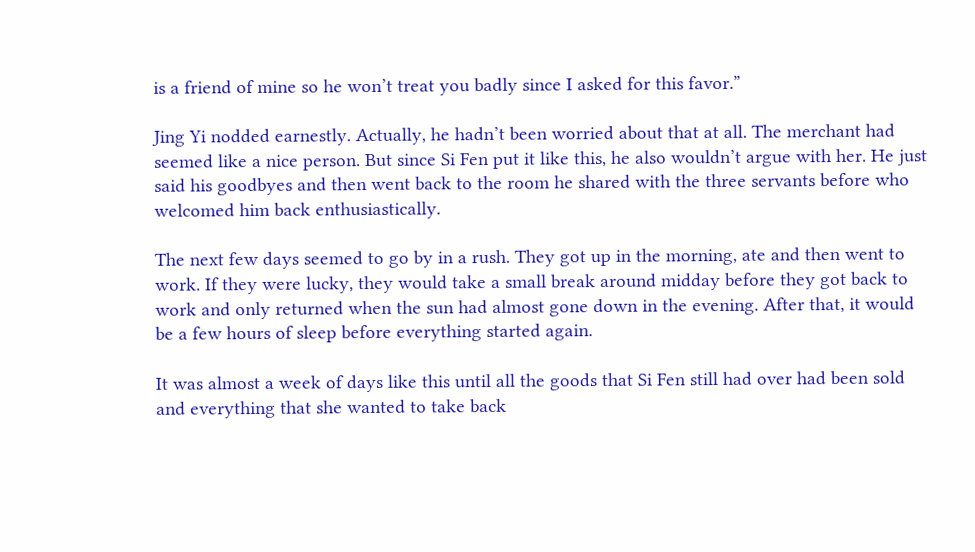is a friend of mine so he won’t treat you badly since I asked for this favor.”

Jing Yi nodded earnestly. Actually, he hadn’t been worried about that at all. The merchant had seemed like a nice person. But since Si Fen put it like this, he also wouldn’t argue with her. He just said his goodbyes and then went back to the room he shared with the three servants before who welcomed him back enthusiastically.

The next few days seemed to go by in a rush. They got up in the morning, ate and then went to work. If they were lucky, they would take a small break around midday before they got back to work and only returned when the sun had almost gone down in the evening. After that, it would be a few hours of sleep before everything started again.

It was almost a week of days like this until all the goods that Si Fen still had over had been sold and everything that she wanted to take back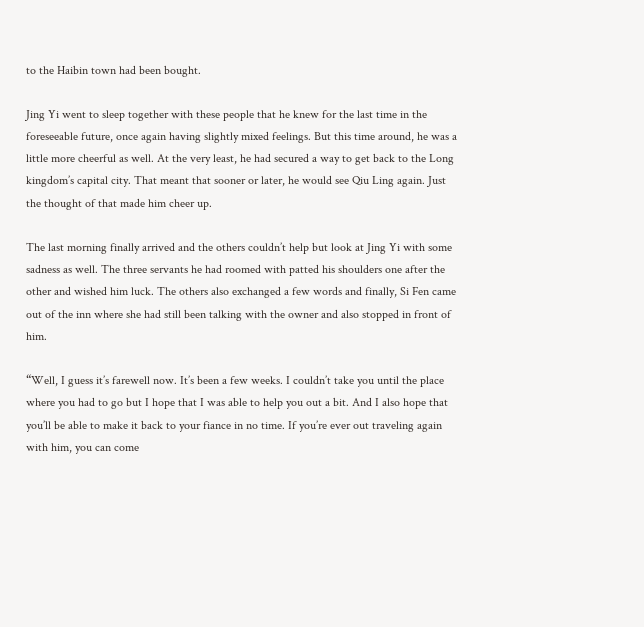to the Haibin town had been bought.

Jing Yi went to sleep together with these people that he knew for the last time in the foreseeable future, once again having slightly mixed feelings. But this time around, he was a little more cheerful as well. At the very least, he had secured a way to get back to the Long kingdom’s capital city. That meant that sooner or later, he would see Qiu Ling again. Just the thought of that made him cheer up.

The last morning finally arrived and the others couldn’t help but look at Jing Yi with some sadness as well. The three servants he had roomed with patted his shoulders one after the other and wished him luck. The others also exchanged a few words and finally, Si Fen came out of the inn where she had still been talking with the owner and also stopped in front of him.

“Well, I guess it’s farewell now. It’s been a few weeks. I couldn’t take you until the place where you had to go but I hope that I was able to help you out a bit. And I also hope that you’ll be able to make it back to your fiance in no time. If you’re ever out traveling again with him, you can come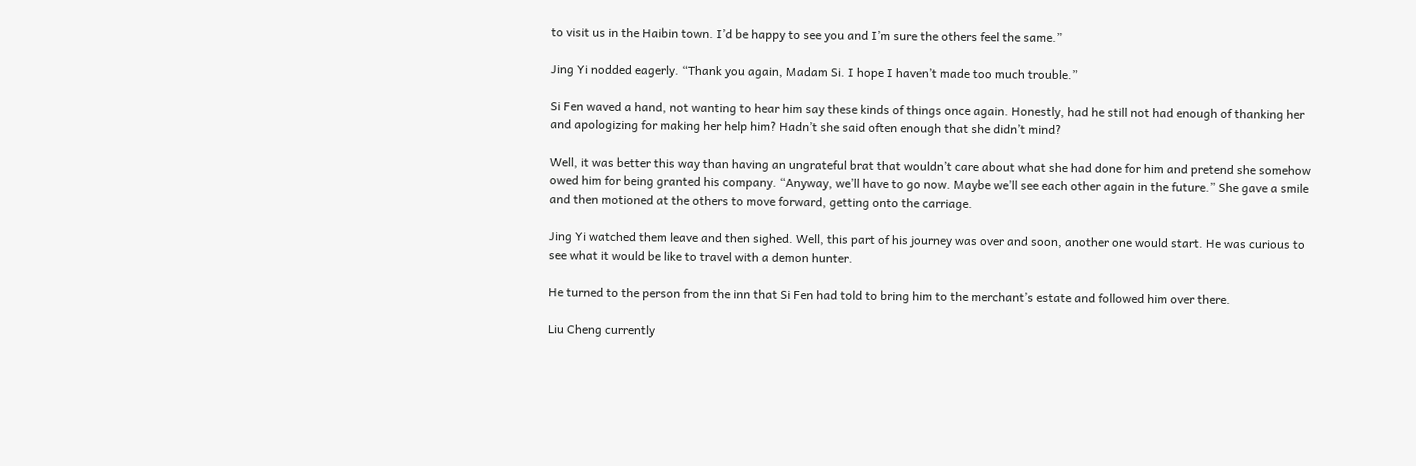to visit us in the Haibin town. I’d be happy to see you and I’m sure the others feel the same.”

Jing Yi nodded eagerly. “Thank you again, Madam Si. I hope I haven’t made too much trouble.”

Si Fen waved a hand, not wanting to hear him say these kinds of things once again. Honestly, had he still not had enough of thanking her and apologizing for making her help him? Hadn’t she said often enough that she didn’t mind?

Well, it was better this way than having an ungrateful brat that wouldn’t care about what she had done for him and pretend she somehow owed him for being granted his company. “Anyway, we’ll have to go now. Maybe we’ll see each other again in the future.” She gave a smile and then motioned at the others to move forward, getting onto the carriage.

Jing Yi watched them leave and then sighed. Well, this part of his journey was over and soon, another one would start. He was curious to see what it would be like to travel with a demon hunter.

He turned to the person from the inn that Si Fen had told to bring him to the merchant’s estate and followed him over there.

Liu Cheng currently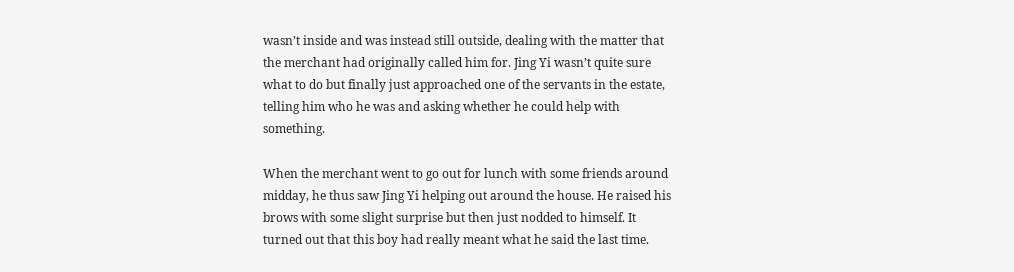wasn’t inside and was instead still outside, dealing with the matter that the merchant had originally called him for. Jing Yi wasn’t quite sure what to do but finally just approached one of the servants in the estate, telling him who he was and asking whether he could help with something.

When the merchant went to go out for lunch with some friends around midday, he thus saw Jing Yi helping out around the house. He raised his brows with some slight surprise but then just nodded to himself. It turned out that this boy had really meant what he said the last time.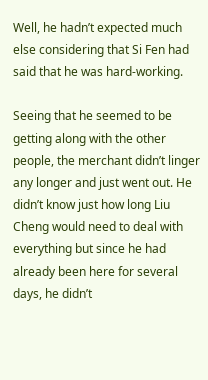Well, he hadn’t expected much else considering that Si Fen had said that he was hard-working.

Seeing that he seemed to be getting along with the other people, the merchant didn’t linger any longer and just went out. He didn’t know just how long Liu Cheng would need to deal with everything but since he had already been here for several days, he didn’t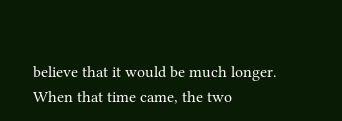believe that it would be much longer. When that time came, the two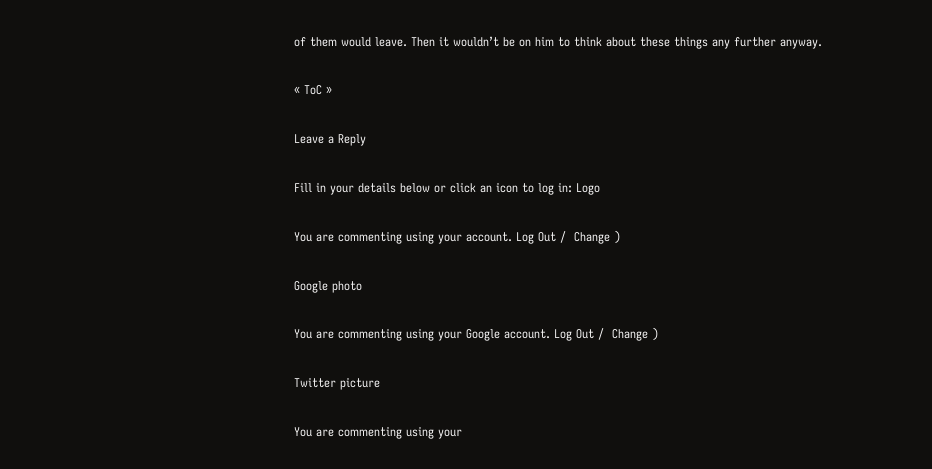of them would leave. Then it wouldn’t be on him to think about these things any further anyway.

« ToC »

Leave a Reply

Fill in your details below or click an icon to log in: Logo

You are commenting using your account. Log Out /  Change )

Google photo

You are commenting using your Google account. Log Out /  Change )

Twitter picture

You are commenting using your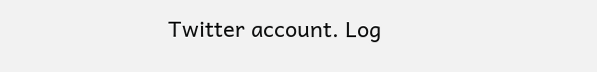Twitter account. Log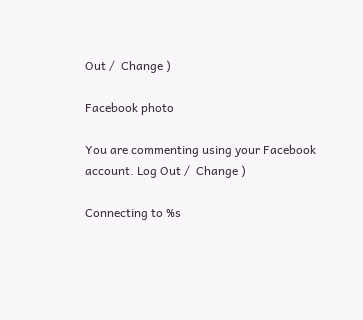Out /  Change )

Facebook photo

You are commenting using your Facebook account. Log Out /  Change )

Connecting to %s